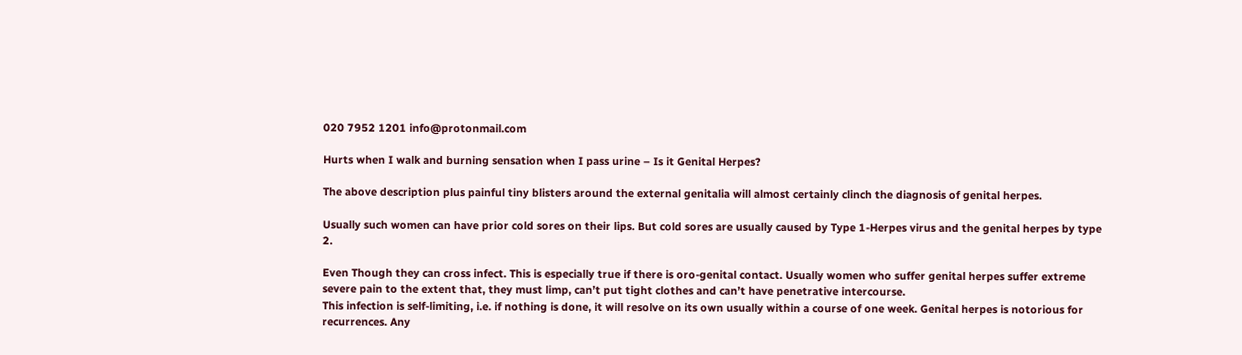020 7952 1201 info@protonmail.com

Hurts when I walk and burning sensation when I pass urine – Is it Genital Herpes?

The above description plus painful tiny blisters around the external genitalia will almost certainly clinch the diagnosis of genital herpes.

Usually such women can have prior cold sores on their lips. But cold sores are usually caused by Type 1-Herpes virus and the genital herpes by type 2.

Even Though they can cross infect. This is especially true if there is oro-genital contact. Usually women who suffer genital herpes suffer extreme severe pain to the extent that, they must limp, can’t put tight clothes and can’t have penetrative intercourse.
This infection is self-limiting, i.e. if nothing is done, it will resolve on its own usually within a course of one week. Genital herpes is notorious for recurrences. Any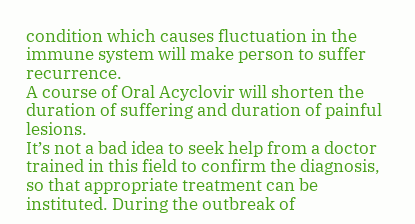condition which causes fluctuation in the immune system will make person to suffer recurrence.
A course of Oral Acyclovir will shorten the duration of suffering and duration of painful lesions.
It’s not a bad idea to seek help from a doctor trained in this field to confirm the diagnosis, so that appropriate treatment can be instituted. During the outbreak of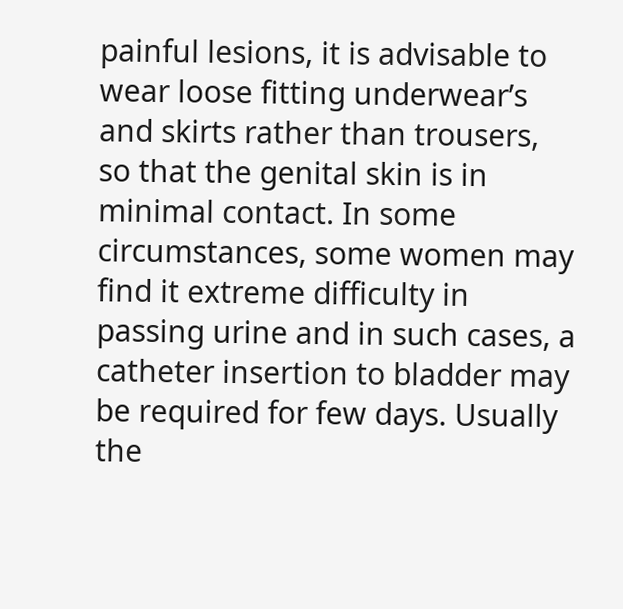painful lesions, it is advisable to wear loose fitting underwear’s and skirts rather than trousers, so that the genital skin is in minimal contact. In some circumstances, some women may find it extreme difficulty in passing urine and in such cases, a catheter insertion to bladder may be required for few days. Usually the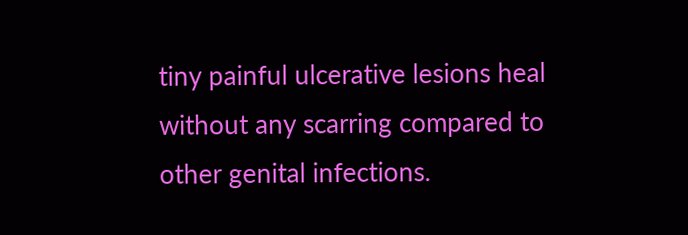tiny painful ulcerative lesions heal without any scarring compared to other genital infections.